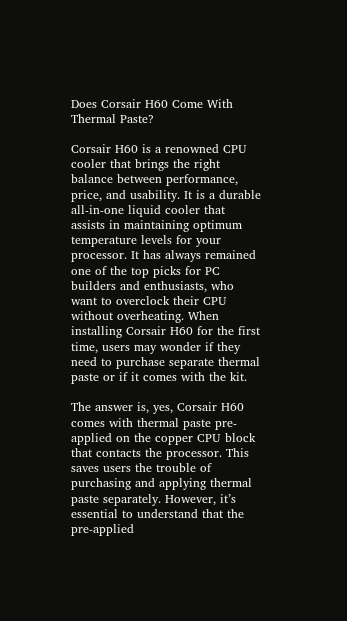Does Corsair H60 Come With Thermal Paste?

Corsair H60 is a renowned CPU cooler that brings the right balance between performance, price, and usability. It is a durable all-in-one liquid cooler that assists in maintaining optimum temperature levels for your processor. It has always remained one of the top picks for PC builders and enthusiasts, who want to overclock their CPU without overheating. When installing Corsair H60 for the first time, users may wonder if they need to purchase separate thermal paste or if it comes with the kit.

The answer is, yes, Corsair H60 comes with thermal paste pre-applied on the copper CPU block that contacts the processor. This saves users the trouble of purchasing and applying thermal paste separately. However, it’s essential to understand that the pre-applied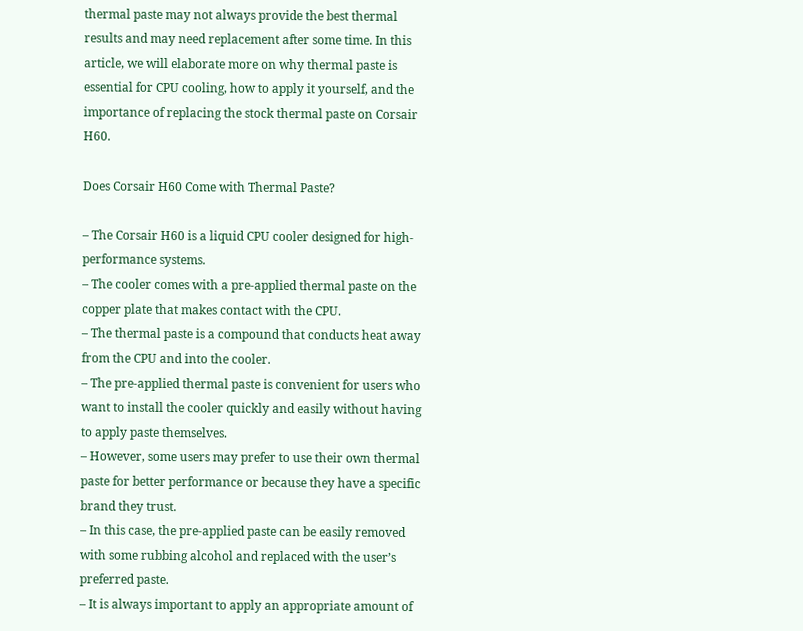thermal paste may not always provide the best thermal results and may need replacement after some time. In this article, we will elaborate more on why thermal paste is essential for CPU cooling, how to apply it yourself, and the importance of replacing the stock thermal paste on Corsair H60.

Does Corsair H60 Come with Thermal Paste?

– The Corsair H60 is a liquid CPU cooler designed for high-performance systems.
– The cooler comes with a pre-applied thermal paste on the copper plate that makes contact with the CPU.
– The thermal paste is a compound that conducts heat away from the CPU and into the cooler.
– The pre-applied thermal paste is convenient for users who want to install the cooler quickly and easily without having to apply paste themselves.
– However, some users may prefer to use their own thermal paste for better performance or because they have a specific brand they trust.
– In this case, the pre-applied paste can be easily removed with some rubbing alcohol and replaced with the user’s preferred paste.
– It is always important to apply an appropriate amount of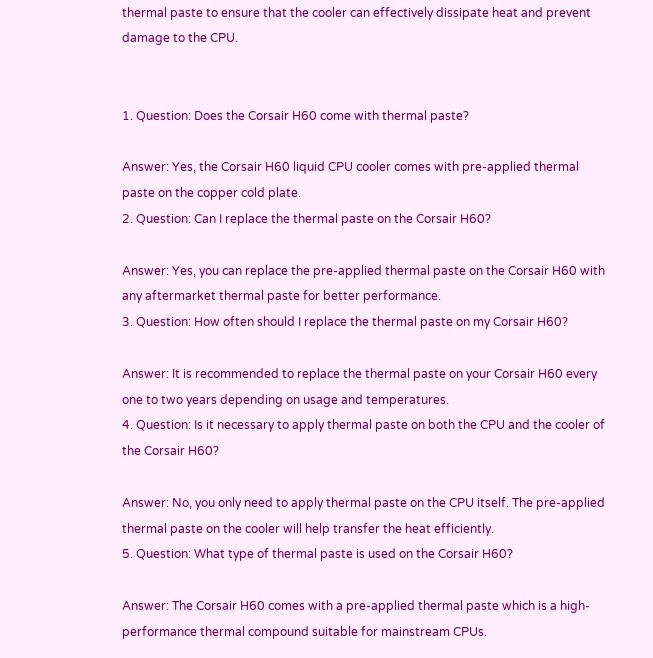thermal paste to ensure that the cooler can effectively dissipate heat and prevent damage to the CPU.


1. Question: Does the Corsair H60 come with thermal paste?

Answer: Yes, the Corsair H60 liquid CPU cooler comes with pre-applied thermal paste on the copper cold plate.
2. Question: Can I replace the thermal paste on the Corsair H60?

Answer: Yes, you can replace the pre-applied thermal paste on the Corsair H60 with any aftermarket thermal paste for better performance.
3. Question: How often should I replace the thermal paste on my Corsair H60?

Answer: It is recommended to replace the thermal paste on your Corsair H60 every one to two years depending on usage and temperatures.
4. Question: Is it necessary to apply thermal paste on both the CPU and the cooler of the Corsair H60?

Answer: No, you only need to apply thermal paste on the CPU itself. The pre-applied thermal paste on the cooler will help transfer the heat efficiently.
5. Question: What type of thermal paste is used on the Corsair H60?

Answer: The Corsair H60 comes with a pre-applied thermal paste which is a high-performance thermal compound suitable for mainstream CPUs.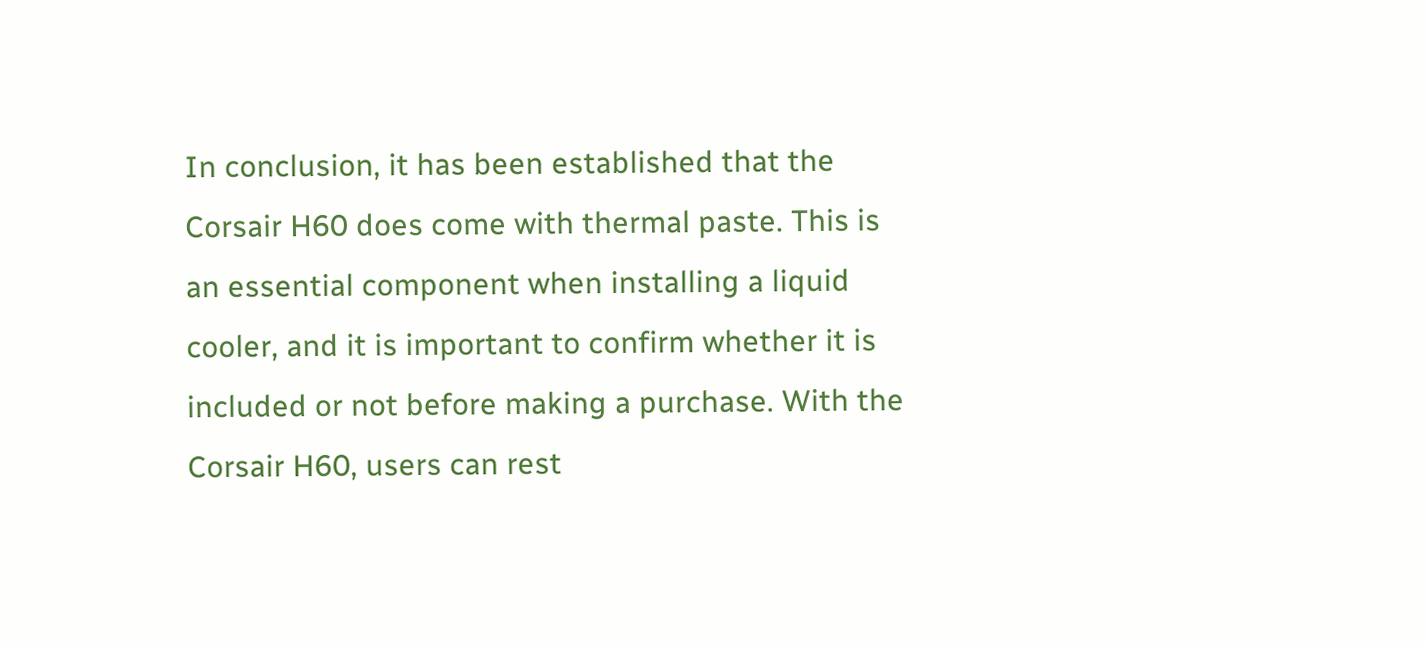In conclusion, it has been established that the Corsair H60 does come with thermal paste. This is an essential component when installing a liquid cooler, and it is important to confirm whether it is included or not before making a purchase. With the Corsair H60, users can rest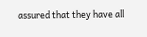assured that they have all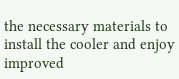the necessary materials to install the cooler and enjoy improved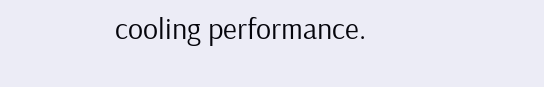cooling performance.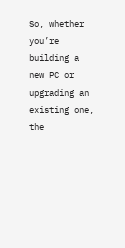So, whether you’re building a new PC or upgrading an existing one, the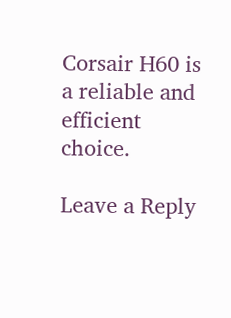Corsair H60 is a reliable and efficient choice.

Leave a Reply